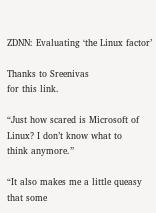ZDNN: Evaluating ‘the Linux factor’

Thanks to Sreenivas
for this link.

“Just how scared is Microsoft of Linux? I don’t know what to
think anymore.”

“It also makes me a little queasy that some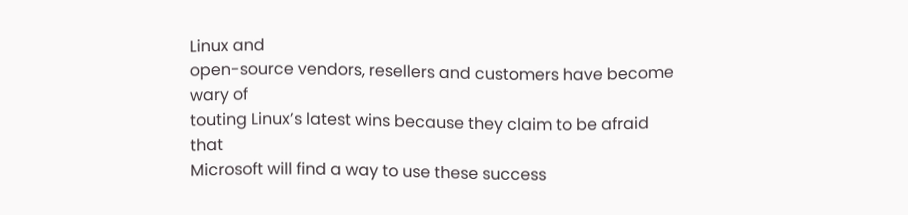Linux and
open-source vendors, resellers and customers have become wary of
touting Linux’s latest wins because they claim to be afraid that
Microsoft will find a way to use these success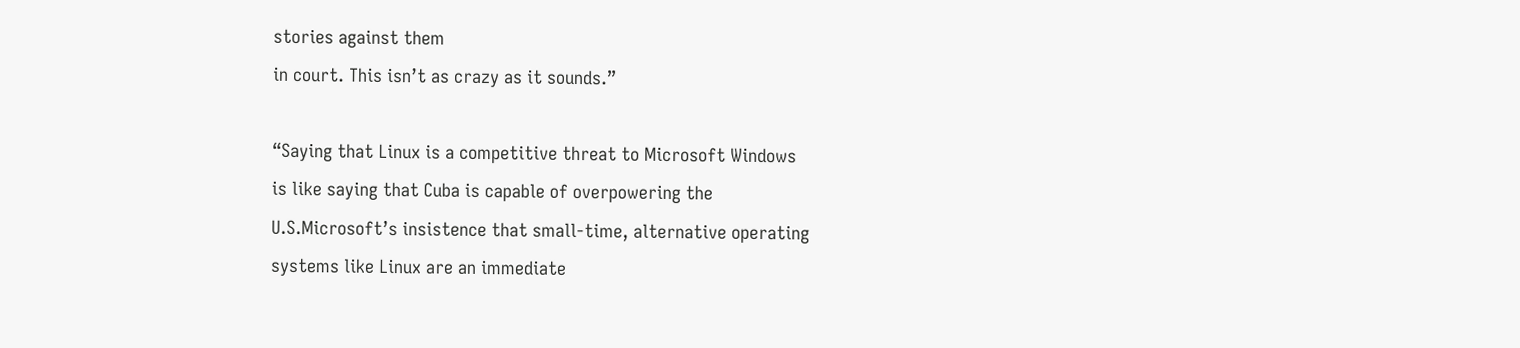stories against them
in court. This isn’t as crazy as it sounds.”

“Saying that Linux is a competitive threat to Microsoft Windows
is like saying that Cuba is capable of overpowering the
U.S.Microsoft’s insistence that small-time, alternative operating
systems like Linux are an immediate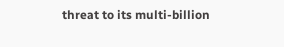threat to its multi-billion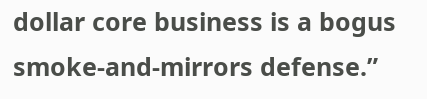dollar core business is a bogus smoke-and-mirrors defense.”